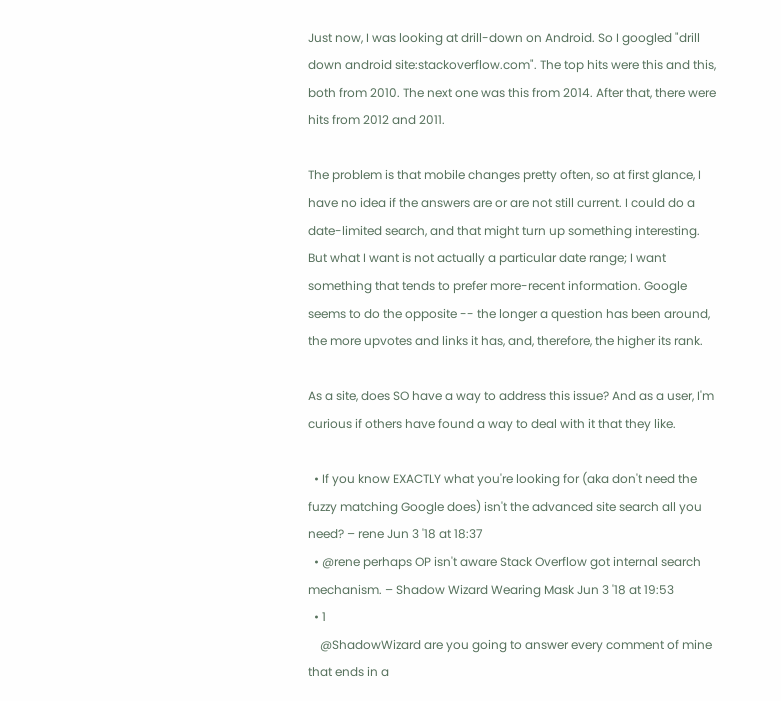Just now, I was looking at drill-down on Android. So I googled "drill down android site:stackoverflow.com". The top hits were this and this, both from 2010. The next one was this from 2014. After that, there were hits from 2012 and 2011.

The problem is that mobile changes pretty often, so at first glance, I have no idea if the answers are or are not still current. I could do a date-limited search, and that might turn up something interesting. But what I want is not actually a particular date range; I want something that tends to prefer more-recent information. Google seems to do the opposite -- the longer a question has been around, the more upvotes and links it has, and, therefore, the higher its rank.

As a site, does SO have a way to address this issue? And as a user, I'm curious if others have found a way to deal with it that they like.

  • If you know EXACTLY what you're looking for (aka don't need the fuzzy matching Google does) isn't the advanced site search all you need? – rene Jun 3 '18 at 18:37
  • @rene perhaps OP isn't aware Stack Overflow got internal search mechanism. – Shadow Wizard Wearing Mask Jun 3 '18 at 19:53
  • 1
    @ShadowWizard are you going to answer every comment of mine that ends in a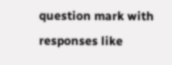question mark with responses like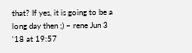that? If yes, it is going to be a long day then ;) – rene Jun 3 '18 at 19:57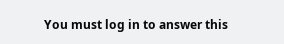You must log in to answer this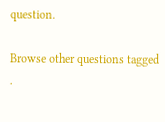question.

Browse other questions tagged .